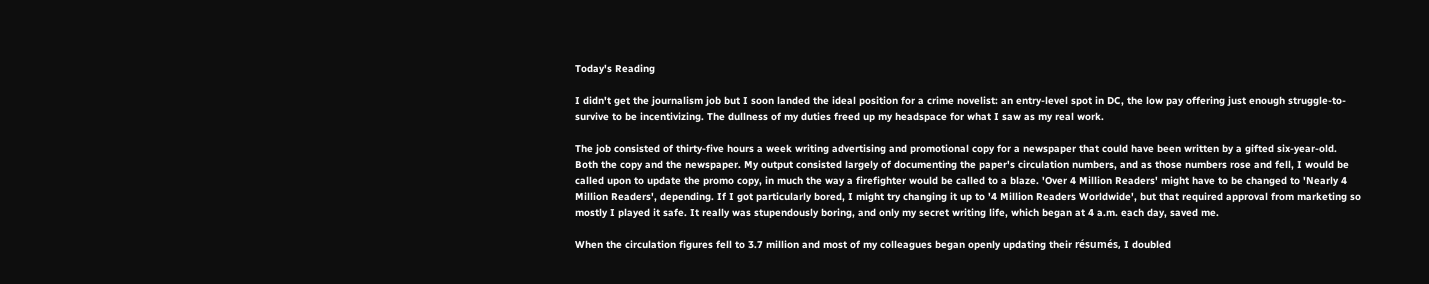Today's Reading

I didn't get the journalism job but I soon landed the ideal position for a crime novelist: an entry-level spot in DC, the low pay offering just enough struggle-to-survive to be incentivizing. The dullness of my duties freed up my headspace for what I saw as my real work.

The job consisted of thirty-five hours a week writing advertising and promotional copy for a newspaper that could have been written by a gifted six-year-old. Both the copy and the newspaper. My output consisted largely of documenting the paper's circulation numbers, and as those numbers rose and fell, I would be called upon to update the promo copy, in much the way a firefighter would be called to a blaze. 'Over 4 Million Readers' might have to be changed to 'Nearly 4 Million Readers', depending. If I got particularly bored, I might try changing it up to '4 Million Readers Worldwide', but that required approval from marketing so mostly I played it safe. It really was stupendously boring, and only my secret writing life, which began at 4 a.m. each day, saved me.

When the circulation figures fell to 3.7 million and most of my colleagues began openly updating their résumés, I doubled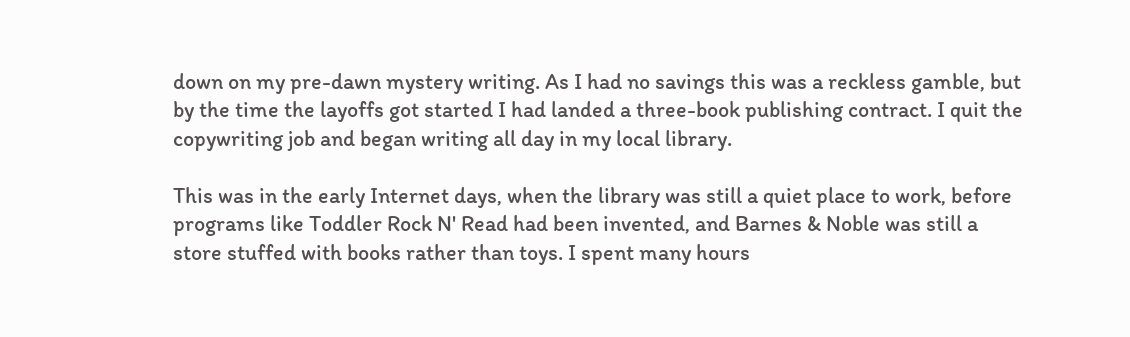down on my pre-dawn mystery writing. As I had no savings this was a reckless gamble, but by the time the layoffs got started I had landed a three-book publishing contract. I quit the copywriting job and began writing all day in my local library.

This was in the early Internet days, when the library was still a quiet place to work, before programs like Toddler Rock N' Read had been invented, and Barnes & Noble was still a store stuffed with books rather than toys. I spent many hours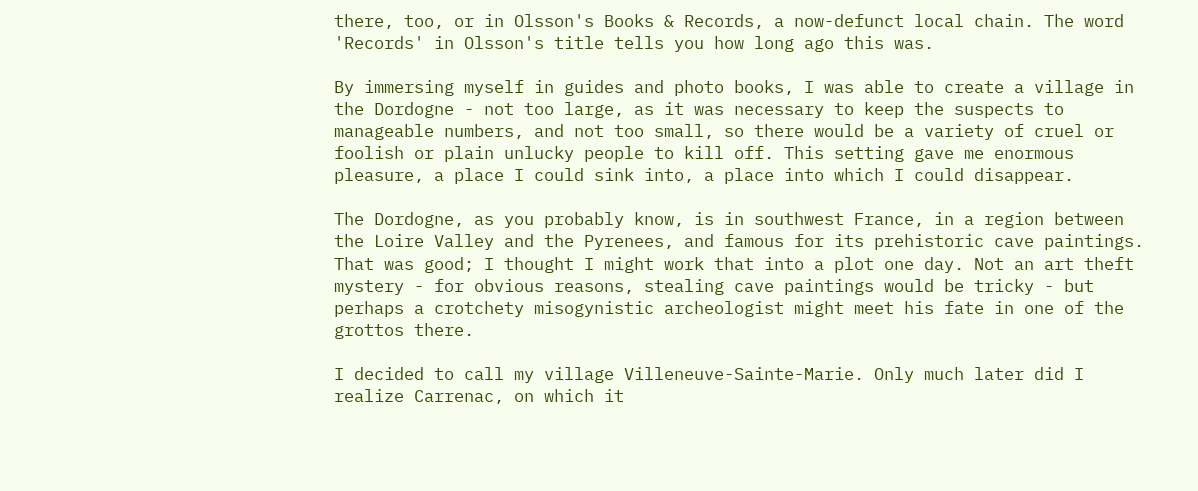there, too, or in Olsson's Books & Records, a now-defunct local chain. The word 'Records' in Olsson's title tells you how long ago this was.

By immersing myself in guides and photo books, I was able to create a village in the Dordogne - not too large, as it was necessary to keep the suspects to manageable numbers, and not too small, so there would be a variety of cruel or foolish or plain unlucky people to kill off. This setting gave me enormous pleasure, a place I could sink into, a place into which I could disappear.

The Dordogne, as you probably know, is in southwest France, in a region between the Loire Valley and the Pyrenees, and famous for its prehistoric cave paintings. That was good; I thought I might work that into a plot one day. Not an art theft mystery - for obvious reasons, stealing cave paintings would be tricky - but perhaps a crotchety misogynistic archeologist might meet his fate in one of the grottos there.

I decided to call my village Villeneuve-Sainte-Marie. Only much later did I realize Carrenac, on which it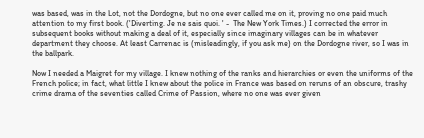was based, was in the Lot, not the Dordogne, but no one ever called me on it, proving no one paid much attention to my first book. ('Diverting. Je ne sais quoi. ' -  The New York Times.) I corrected the error in subsequent books without making a deal of it, especially since imaginary villages can be in whatever department they choose. At least Carrenac is (misleadingly, if you ask me) on the Dordogne river, so I was in the ballpark.

Now I needed a Maigret for my village. I knew nothing of the ranks and hierarchies or even the uniforms of the French police; in fact, what little I knew about the police in France was based on reruns of an obscure, trashy crime drama of the seventies called Crime of Passion, where no one was ever given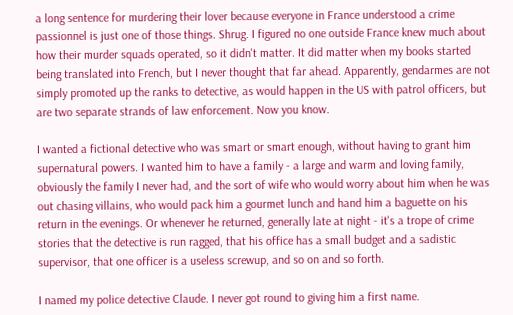a long sentence for murdering their lover because everyone in France understood a crime passionnel is just one of those things. Shrug. I figured no one outside France knew much about how their murder squads operated, so it didn't matter. It did matter when my books started being translated into French, but I never thought that far ahead. Apparently, gendarmes are not simply promoted up the ranks to detective, as would happen in the US with patrol officers, but are two separate strands of law enforcement. Now you know.

I wanted a fictional detective who was smart or smart enough, without having to grant him supernatural powers. I wanted him to have a family - a large and warm and loving family, obviously the family I never had, and the sort of wife who would worry about him when he was out chasing villains, who would pack him a gourmet lunch and hand him a baguette on his return in the evenings. Or whenever he returned, generally late at night - it's a trope of crime stories that the detective is run ragged, that his office has a small budget and a sadistic supervisor, that one officer is a useless screwup, and so on and so forth.

I named my police detective Claude. I never got round to giving him a first name.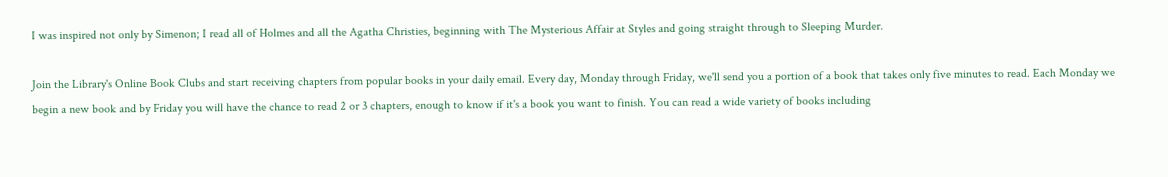I was inspired not only by Simenon; I read all of Holmes and all the Agatha Christies, beginning with The Mysterious Affair at Styles and going straight through to Sleeping Murder.

Join the Library's Online Book Clubs and start receiving chapters from popular books in your daily email. Every day, Monday through Friday, we'll send you a portion of a book that takes only five minutes to read. Each Monday we begin a new book and by Friday you will have the chance to read 2 or 3 chapters, enough to know if it's a book you want to finish. You can read a wide variety of books including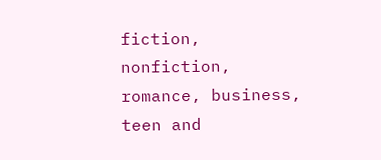fiction, nonfiction, romance, business, teen and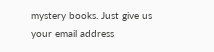mystery books. Just give us your email address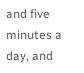and five minutes a day, and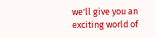we'll give you an exciting world of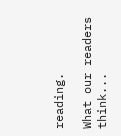reading.

What our readers think...